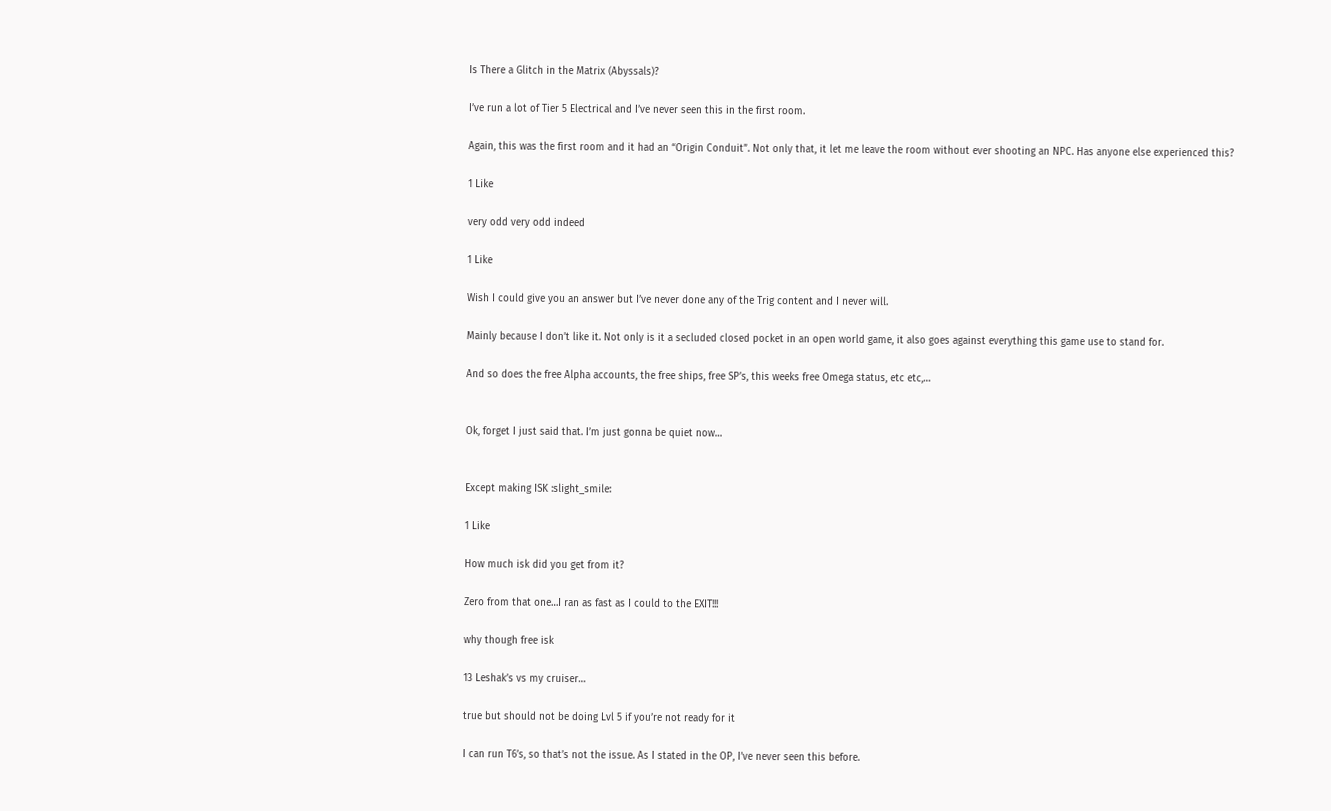Is There a Glitch in the Matrix (Abyssals)?

I’ve run a lot of Tier 5 Electrical and I’ve never seen this in the first room.

Again, this was the first room and it had an “Origin Conduit”. Not only that, it let me leave the room without ever shooting an NPC. Has anyone else experienced this?

1 Like

very odd very odd indeed

1 Like

Wish I could give you an answer but I’ve never done any of the Trig content and I never will.

Mainly because I don’t like it. Not only is it a secluded closed pocket in an open world game, it also goes against everything this game use to stand for.

And so does the free Alpha accounts, the free ships, free SP’s, this weeks free Omega status, etc etc,…


Ok, forget I just said that. I’m just gonna be quiet now…


Except making ISK :slight_smile:

1 Like

How much isk did you get from it?

Zero from that one…I ran as fast as I could to the EXIT!!!

why though free isk

13 Leshak’s vs my cruiser…

true but should not be doing Lvl 5 if you’re not ready for it

I can run T6’s, so that’s not the issue. As I stated in the OP, I’ve never seen this before.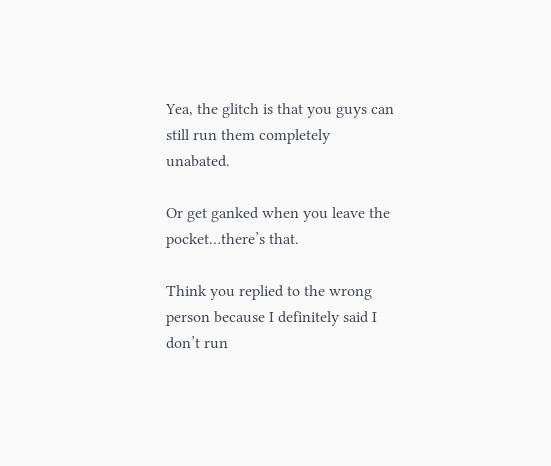Yea, the glitch is that you guys can still run them completely unabated.

Or get ganked when you leave the pocket…there’s that.

Think you replied to the wrong person because I definitely said I don’t run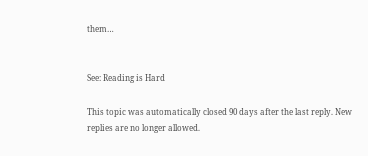them…


See: Reading is Hard

This topic was automatically closed 90 days after the last reply. New replies are no longer allowed.